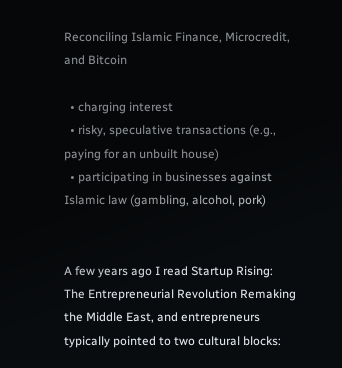Reconciling Islamic Finance, Microcredit, and Bitcoin

  • charging interest
  • risky, speculative transactions (e.g., paying for an unbuilt house)
  • participating in businesses against Islamic law (gambling, alcohol, pork)


A few years ago I read Startup Rising: The Entrepreneurial Revolution Remaking the Middle East, and entrepreneurs typically pointed to two cultural blocks: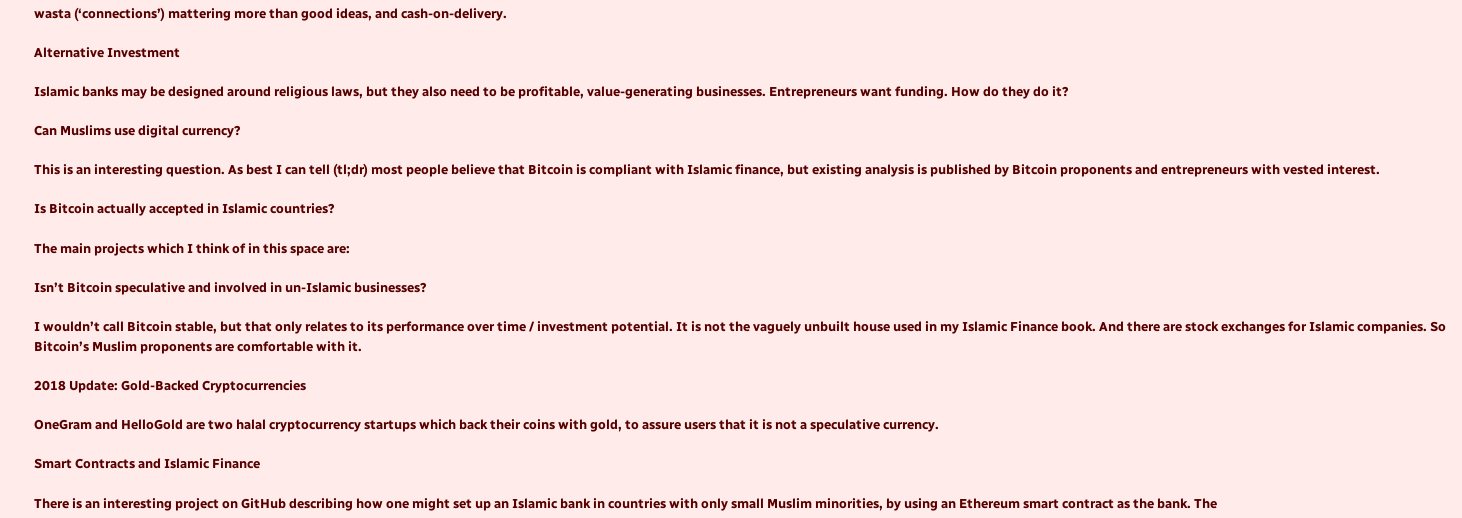wasta (‘connections’) mattering more than good ideas, and cash-on-delivery.

Alternative Investment

Islamic banks may be designed around religious laws, but they also need to be profitable, value-generating businesses. Entrepreneurs want funding. How do they do it?

Can Muslims use digital currency?

This is an interesting question. As best I can tell (tl;dr) most people believe that Bitcoin is compliant with Islamic finance, but existing analysis is published by Bitcoin proponents and entrepreneurs with vested interest.

Is Bitcoin actually accepted in Islamic countries?

The main projects which I think of in this space are:

Isn’t Bitcoin speculative and involved in un-Islamic businesses?

I wouldn’t call Bitcoin stable, but that only relates to its performance over time / investment potential. It is not the vaguely unbuilt house used in my Islamic Finance book. And there are stock exchanges for Islamic companies. So Bitcoin’s Muslim proponents are comfortable with it.

2018 Update: Gold-Backed Cryptocurrencies

OneGram and HelloGold are two halal cryptocurrency startups which back their coins with gold, to assure users that it is not a speculative currency.

Smart Contracts and Islamic Finance

There is an interesting project on GitHub describing how one might set up an Islamic bank in countries with only small Muslim minorities, by using an Ethereum smart contract as the bank. The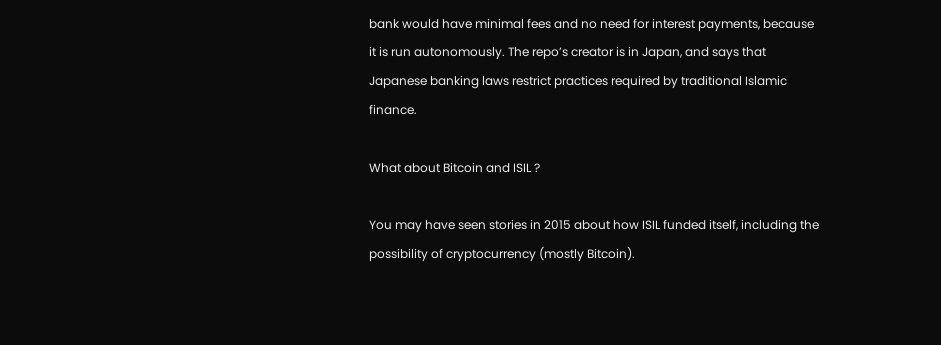bank would have minimal fees and no need for interest payments, because it is run autonomously. The repo’s creator is in Japan, and says that Japanese banking laws restrict practices required by traditional Islamic finance.

What about Bitcoin and ISIL ?

You may have seen stories in 2015 about how ISIL funded itself, including the possibility of cryptocurrency (mostly Bitcoin).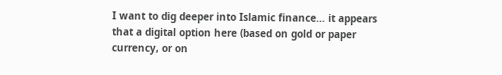I want to dig deeper into Islamic finance… it appears that a digital option here (based on gold or paper currency, or on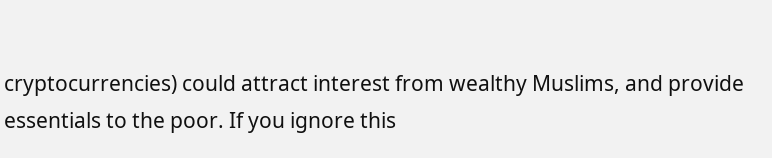cryptocurrencies) could attract interest from wealthy Muslims, and provide essentials to the poor. If you ignore this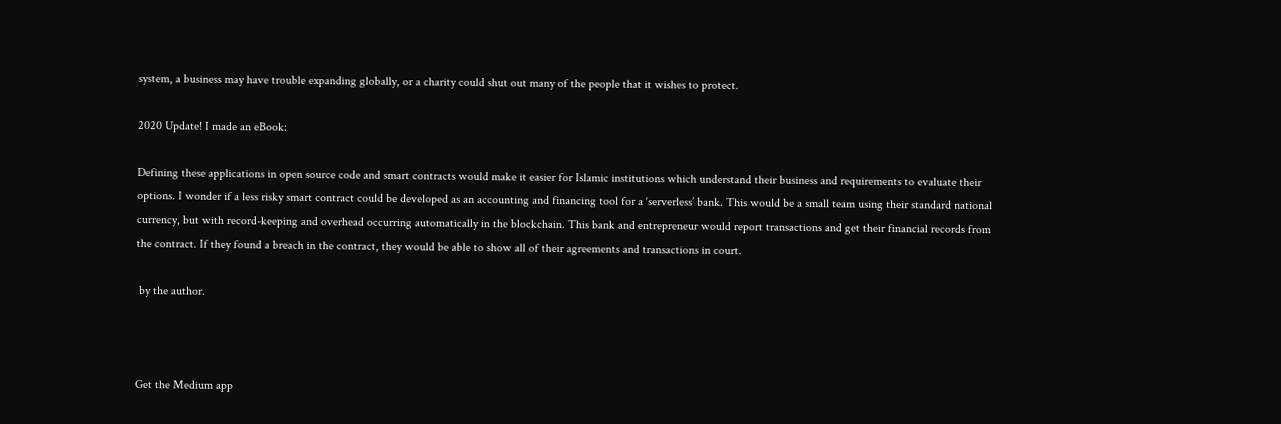system, a business may have trouble expanding globally, or a charity could shut out many of the people that it wishes to protect.

2020 Update! I made an eBook:

Defining these applications in open source code and smart contracts would make it easier for Islamic institutions which understand their business and requirements to evaluate their options. I wonder if a less risky smart contract could be developed as an accounting and financing tool for a ‘serverless’ bank. This would be a small team using their standard national currency, but with record-keeping and overhead occurring automatically in the blockchain. This bank and entrepreneur would report transactions and get their financial records from the contract. If they found a breach in the contract, they would be able to show all of their agreements and transactions in court.

 by the author.



Get the Medium app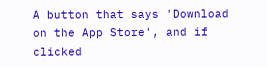A button that says 'Download on the App Store', and if clicked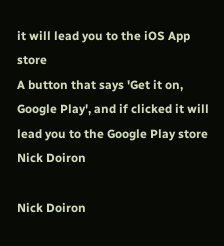it will lead you to the iOS App store
A button that says 'Get it on, Google Play', and if clicked it will lead you to the Google Play store
Nick Doiron

Nick Doiron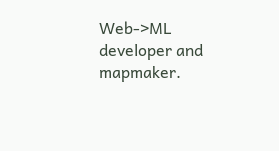Web->ML developer and mapmaker.